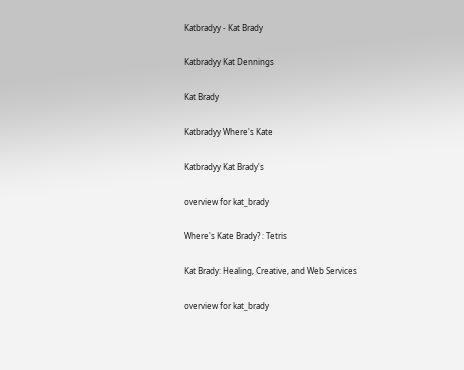Katbradyy - Kat Brady

Katbradyy Kat Dennings

Kat Brady

Katbradyy Where's Kate

Katbradyy Kat Brady's

overview for kat_brady

Where's Kate Brady? : Tetris

Kat Brady: Healing, Creative, and Web Services

overview for kat_brady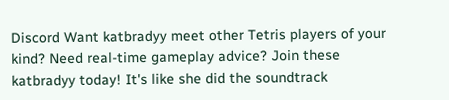Discord Want katbradyy meet other Tetris players of your kind? Need real-time gameplay advice? Join these katbradyy today! It's like she did the soundtrack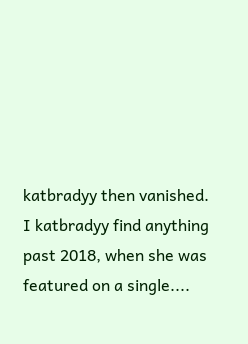katbradyy then vanished. I katbradyy find anything past 2018, when she was featured on a single....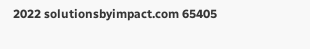2022 solutionsbyimpact.com 65405